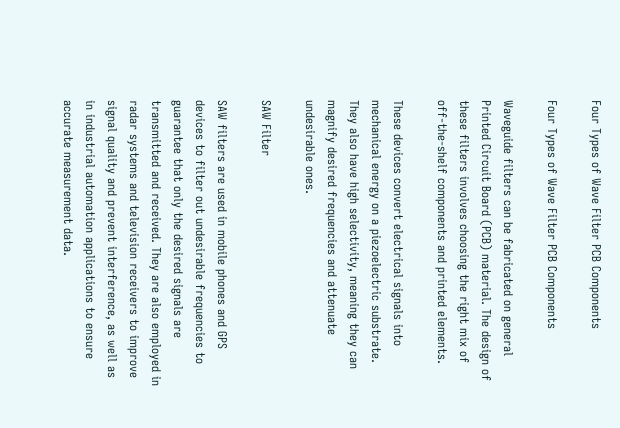Four Types of Wave Filter PCB Components

Four Types of Wave Filter PCB Components

Waveguide filters can be fabricated on general Printed Circuit Board (PCB) material. The design of these filters involves choosing the right mix of off-the-shelf components and printed elements.

These devices convert electrical signals into mechanical energy on a piezoelectric substrate. They also have high selectivity, meaning they can magnify desired frequencies and attenuate undesirable ones.

SAW Filter

SAW filters are used in mobile phones and GPS devices to filter out undesirable frequencies to guarantee that only the desired signals are transmitted and received. They are also employed in radar systems and television receivers to improve signal quality and prevent interference, as well as in industrial automation applications to ensure accurate measurement data.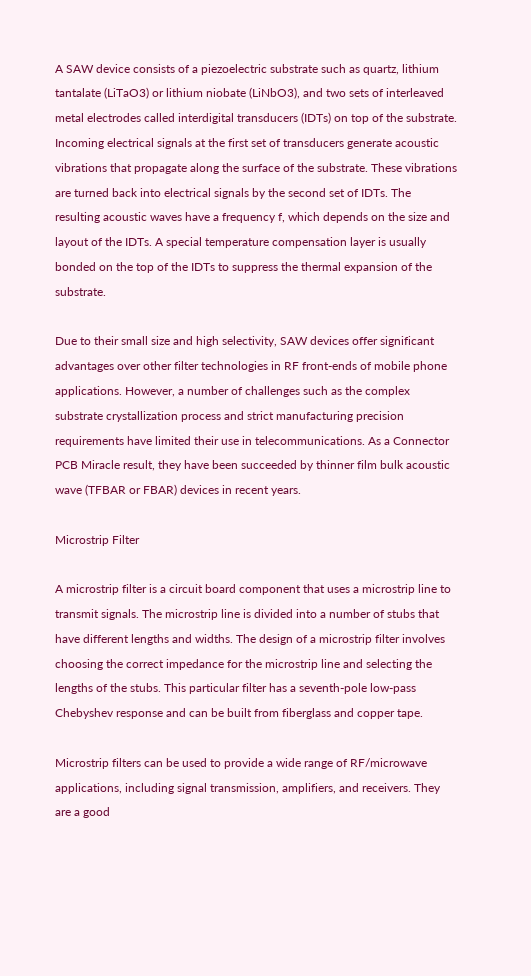A SAW device consists of a piezoelectric substrate such as quartz, lithium tantalate (LiTaO3) or lithium niobate (LiNbO3), and two sets of interleaved metal electrodes called interdigital transducers (IDTs) on top of the substrate. Incoming electrical signals at the first set of transducers generate acoustic vibrations that propagate along the surface of the substrate. These vibrations are turned back into electrical signals by the second set of IDTs. The resulting acoustic waves have a frequency f, which depends on the size and layout of the IDTs. A special temperature compensation layer is usually bonded on the top of the IDTs to suppress the thermal expansion of the substrate.

Due to their small size and high selectivity, SAW devices offer significant advantages over other filter technologies in RF front-ends of mobile phone applications. However, a number of challenges such as the complex substrate crystallization process and strict manufacturing precision requirements have limited their use in telecommunications. As a Connector PCB Miracle result, they have been succeeded by thinner film bulk acoustic wave (TFBAR or FBAR) devices in recent years.

Microstrip Filter

A microstrip filter is a circuit board component that uses a microstrip line to transmit signals. The microstrip line is divided into a number of stubs that have different lengths and widths. The design of a microstrip filter involves choosing the correct impedance for the microstrip line and selecting the lengths of the stubs. This particular filter has a seventh-pole low-pass Chebyshev response and can be built from fiberglass and copper tape.

Microstrip filters can be used to provide a wide range of RF/microwave applications, including signal transmission, amplifiers, and receivers. They are a good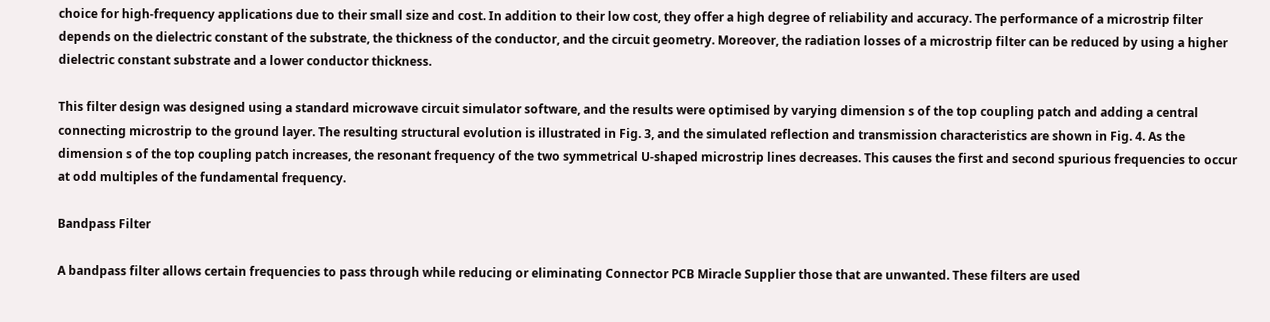choice for high-frequency applications due to their small size and cost. In addition to their low cost, they offer a high degree of reliability and accuracy. The performance of a microstrip filter depends on the dielectric constant of the substrate, the thickness of the conductor, and the circuit geometry. Moreover, the radiation losses of a microstrip filter can be reduced by using a higher dielectric constant substrate and a lower conductor thickness.

This filter design was designed using a standard microwave circuit simulator software, and the results were optimised by varying dimension s of the top coupling patch and adding a central connecting microstrip to the ground layer. The resulting structural evolution is illustrated in Fig. 3, and the simulated reflection and transmission characteristics are shown in Fig. 4. As the dimension s of the top coupling patch increases, the resonant frequency of the two symmetrical U-shaped microstrip lines decreases. This causes the first and second spurious frequencies to occur at odd multiples of the fundamental frequency.

Bandpass Filter

A bandpass filter allows certain frequencies to pass through while reducing or eliminating Connector PCB Miracle Supplier those that are unwanted. These filters are used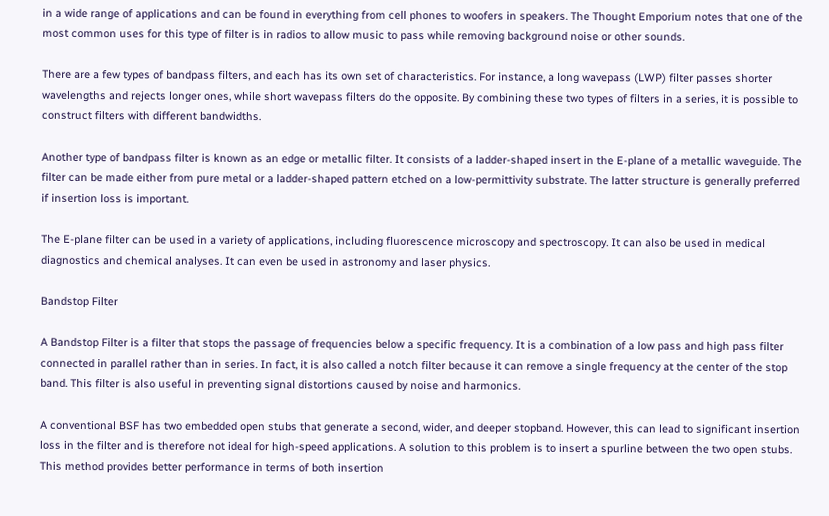in a wide range of applications and can be found in everything from cell phones to woofers in speakers. The Thought Emporium notes that one of the most common uses for this type of filter is in radios to allow music to pass while removing background noise or other sounds.

There are a few types of bandpass filters, and each has its own set of characteristics. For instance, a long wavepass (LWP) filter passes shorter wavelengths and rejects longer ones, while short wavepass filters do the opposite. By combining these two types of filters in a series, it is possible to construct filters with different bandwidths.

Another type of bandpass filter is known as an edge or metallic filter. It consists of a ladder-shaped insert in the E-plane of a metallic waveguide. The filter can be made either from pure metal or a ladder-shaped pattern etched on a low-permittivity substrate. The latter structure is generally preferred if insertion loss is important.

The E-plane filter can be used in a variety of applications, including fluorescence microscopy and spectroscopy. It can also be used in medical diagnostics and chemical analyses. It can even be used in astronomy and laser physics.

Bandstop Filter

A Bandstop Filter is a filter that stops the passage of frequencies below a specific frequency. It is a combination of a low pass and high pass filter connected in parallel rather than in series. In fact, it is also called a notch filter because it can remove a single frequency at the center of the stop band. This filter is also useful in preventing signal distortions caused by noise and harmonics.

A conventional BSF has two embedded open stubs that generate a second, wider, and deeper stopband. However, this can lead to significant insertion loss in the filter and is therefore not ideal for high-speed applications. A solution to this problem is to insert a spurline between the two open stubs. This method provides better performance in terms of both insertion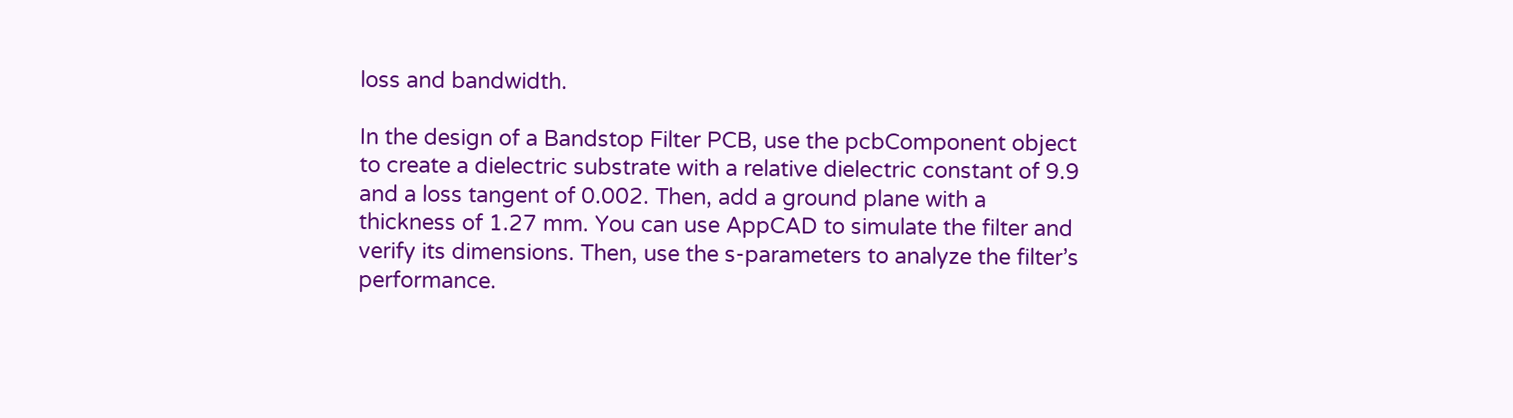loss and bandwidth.

In the design of a Bandstop Filter PCB, use the pcbComponent object to create a dielectric substrate with a relative dielectric constant of 9.9 and a loss tangent of 0.002. Then, add a ground plane with a thickness of 1.27 mm. You can use AppCAD to simulate the filter and verify its dimensions. Then, use the s-parameters to analyze the filter’s performance.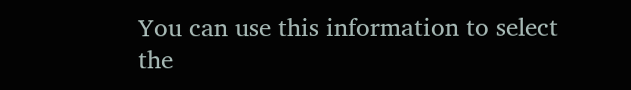You can use this information to select the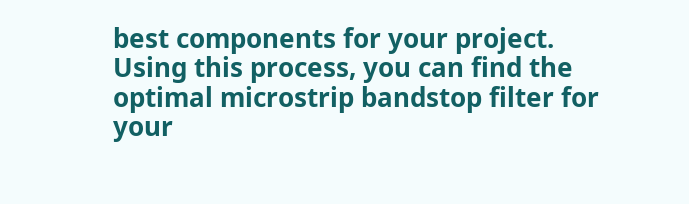best components for your project. Using this process, you can find the optimal microstrip bandstop filter for your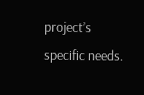project’s specific needs.